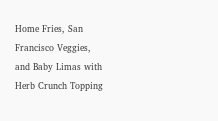Home Fries, San Francisco Veggies, and Baby Limas with Herb Crunch Topping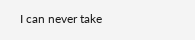I can never take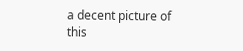a decent picture of this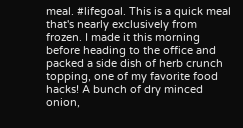meal. #lifegoal. This is a quick meal that's nearly exclusively from frozen. I made it this morning before heading to the office and packed a side dish of herb crunch topping, one of my favorite food hacks! A bunch of dry minced onion,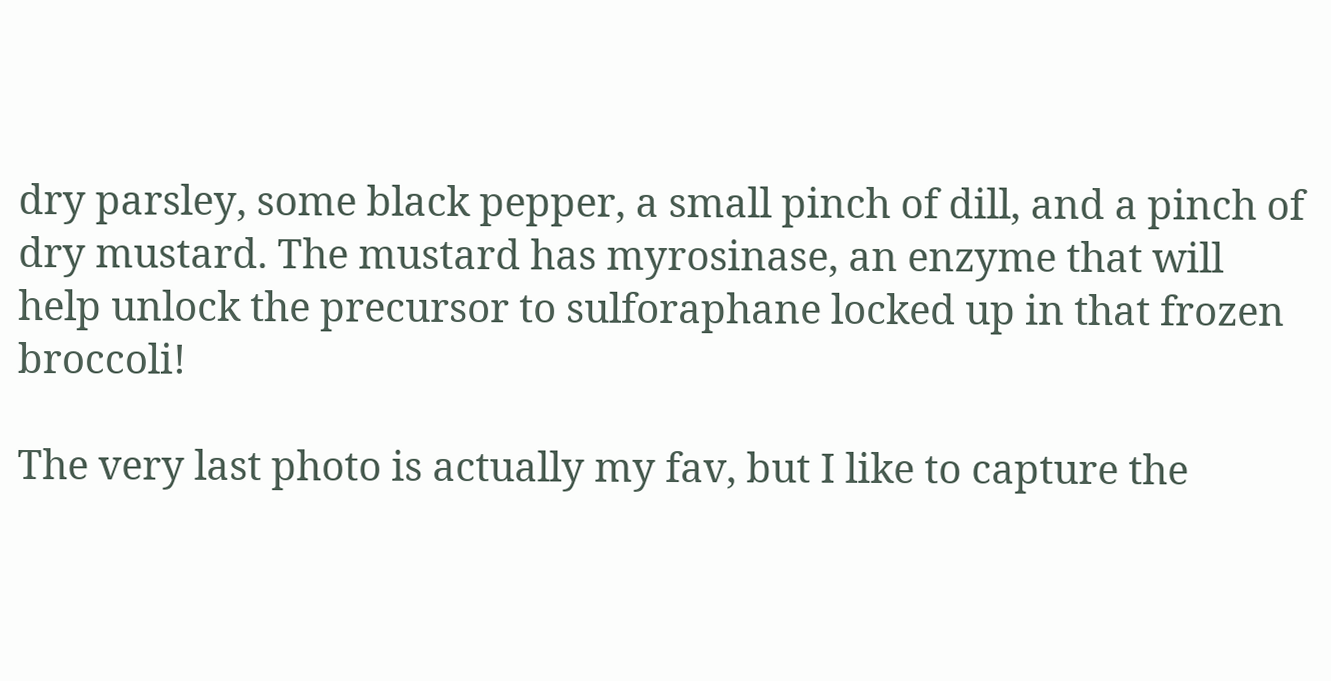dry parsley, some black pepper, a small pinch of dill, and a pinch of dry mustard. The mustard has myrosinase, an enzyme that will help unlock the precursor to sulforaphane locked up in that frozen broccoli!

The very last photo is actually my fav, but I like to capture the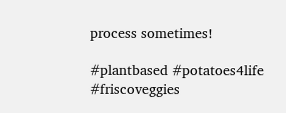process sometimes!

#plantbased #potatoes4life #friscoveggies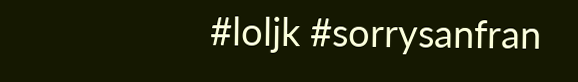#loljk #sorrysanfran